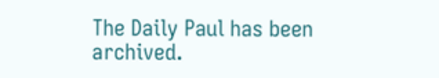The Daily Paul has been archived.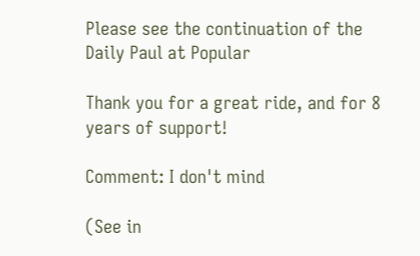Please see the continuation of the Daily Paul at Popular

Thank you for a great ride, and for 8 years of support!

Comment: I don't mind

(See in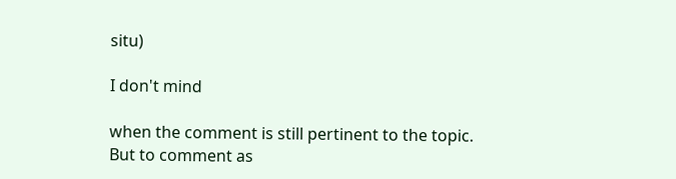situ)

I don't mind

when the comment is still pertinent to the topic. But to comment as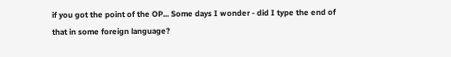if you got the point of the OP... Some days I wonder - did I type the end of that in some foreign language?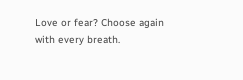Love or fear? Choose again with every breath.